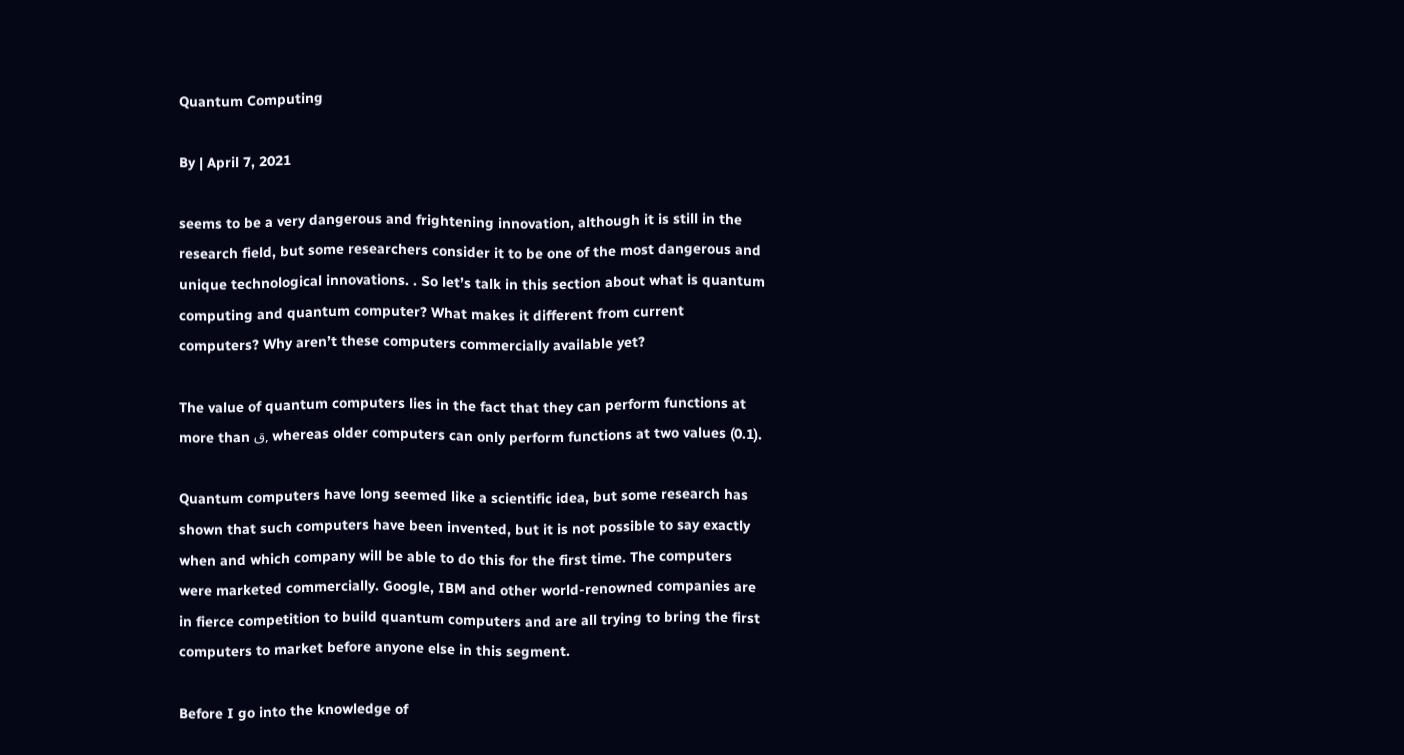Quantum Computing

By | April 7, 2021

seems to be a very dangerous and frightening innovation, although it is still in the research field, but some researchers consider it to be one of the most dangerous and unique technological innovations. . So let’s talk in this section about what is quantum computing and quantum computer? What makes it different from current computers? Why aren’t these computers commercially available yet?

The value of quantum computers lies in the fact that they can perform functions at more than ق, whereas older computers can only perform functions at two values (0.1).

Quantum computers have long seemed like a scientific idea, but some research has shown that such computers have been invented, but it is not possible to say exactly when and which company will be able to do this for the first time. The computers were marketed commercially. Google, IBM and other world-renowned companies are in fierce competition to build quantum computers and are all trying to bring the first computers to market before anyone else in this segment.

Before I go into the knowledge of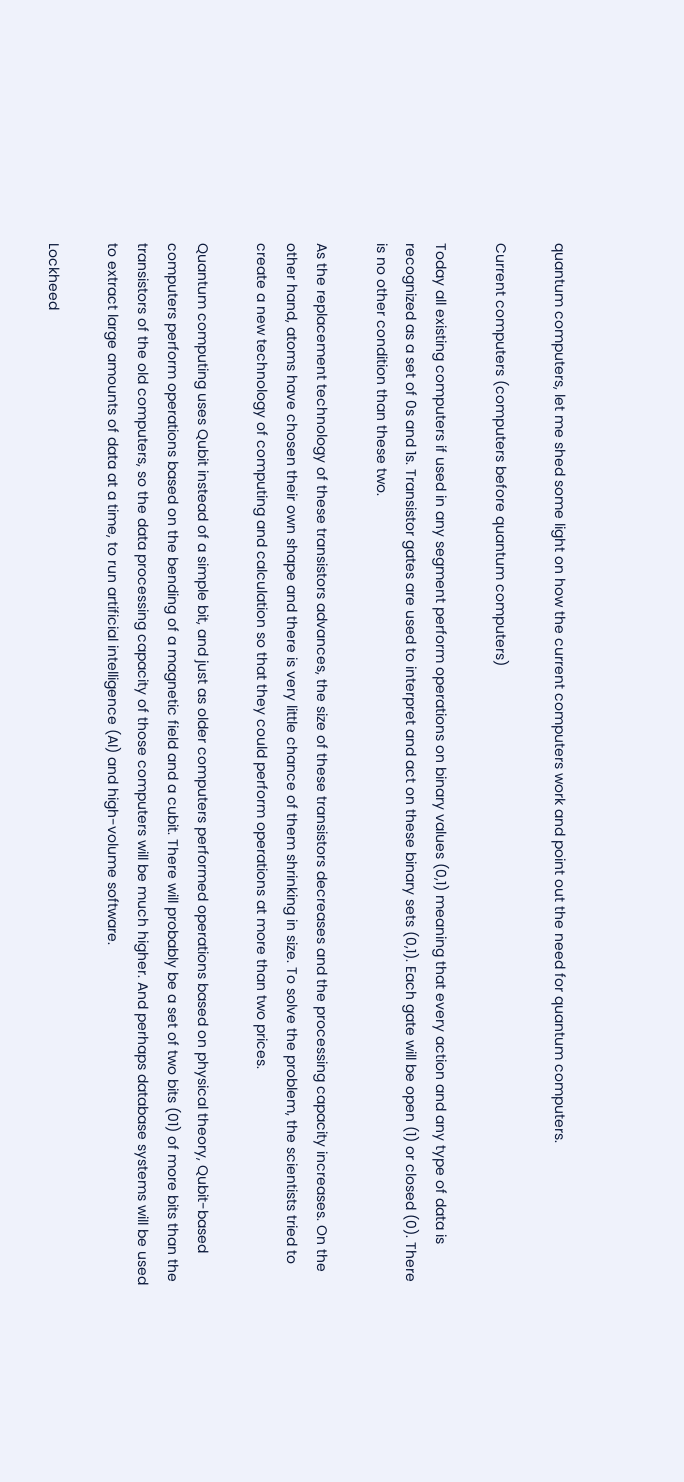quantum computers, let me shed some light on how the current computers work and point out the need for quantum computers.

Current computers (computers before quantum computers)

Today all existing computers if used in any segment perform operations on binary values (0,1) meaning that every action and any type of data is recognized as a set of 0s and 1s. Transistor gates are used to interpret and act on these binary sets (0,1). Each gate will be open (1) or closed (0). There is no other condition than these two.

As the replacement technology of these transistors advances, the size of these transistors decreases and the processing capacity increases. On the other hand, atoms have chosen their own shape and there is very little chance of them shrinking in size. To solve the problem, the scientists tried to create a new technology of computing and calculation so that they could perform operations at more than two prices.

Quantum computing uses Qubit instead of a simple bit, and just as older computers performed operations based on physical theory, Qubit-based computers perform operations based on the bending of a magnetic field and a cubit. There will probably be a set of two bits (01) of more bits than the transistors of the old computers, so the data processing capacity of those computers will be much higher. And perhaps database systems will be used to extract large amounts of data at a time, to run artificial intelligence (AI) and high-volume software.

Lockheed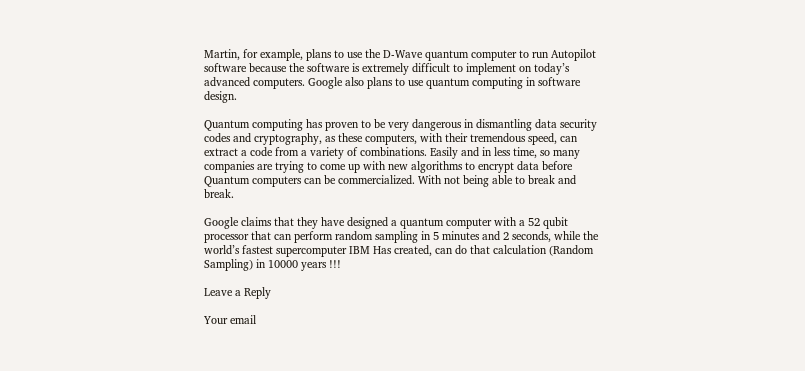Martin, for example, plans to use the D-Wave quantum computer to run Autopilot software because the software is extremely difficult to implement on today’s advanced computers. Google also plans to use quantum computing in software design.

Quantum computing has proven to be very dangerous in dismantling data security codes and cryptography, as these computers, with their tremendous speed, can extract a code from a variety of combinations. Easily and in less time, so many companies are trying to come up with new algorithms to encrypt data before Quantum computers can be commercialized. With not being able to break and break.

Google claims that they have designed a quantum computer with a 52 qubit processor that can perform random sampling in 5 minutes and 2 seconds, while the world’s fastest supercomputer IBM Has created, can do that calculation (Random Sampling) in 10000 years !!!

Leave a Reply

Your email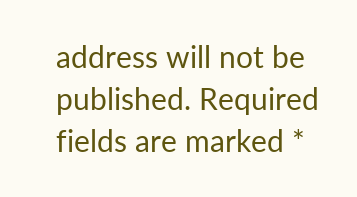address will not be published. Required fields are marked *